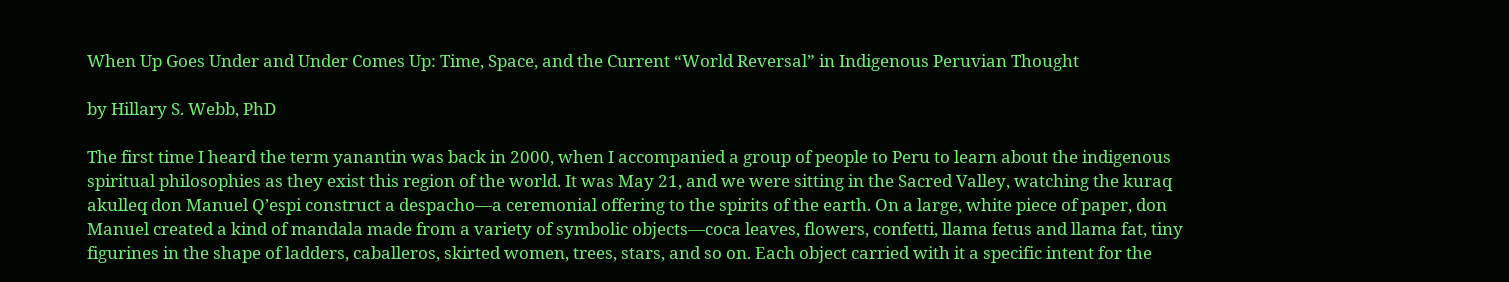When Up Goes Under and Under Comes Up: Time, Space, and the Current “World Reversal” in Indigenous Peruvian Thought

by Hillary S. Webb, PhD

The first time I heard the term yanantin was back in 2000, when I accompanied a group of people to Peru to learn about the indigenous spiritual philosophies as they exist this region of the world. It was May 21, and we were sitting in the Sacred Valley, watching the kuraq akulleq don Manuel Q’espi construct a despacho—a ceremonial offering to the spirits of the earth. On a large, white piece of paper, don Manuel created a kind of mandala made from a variety of symbolic objects—coca leaves, flowers, confetti, llama fetus and llama fat, tiny figurines in the shape of ladders, caballeros, skirted women, trees, stars, and so on. Each object carried with it a specific intent for the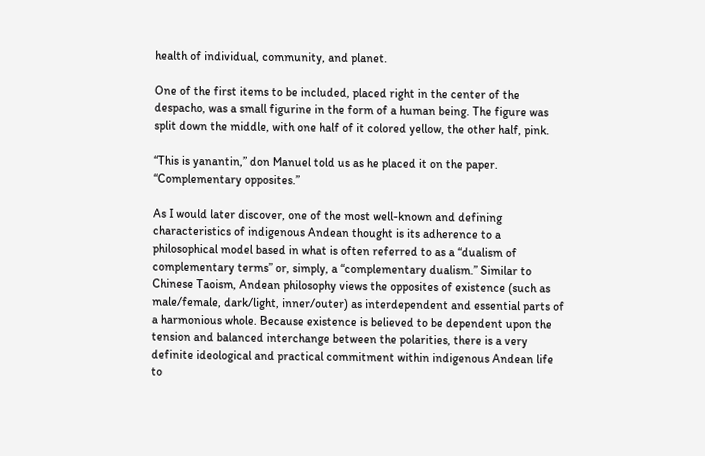health of individual, community, and planet.

One of the first items to be included, placed right in the center of the despacho, was a small figurine in the form of a human being. The figure was split down the middle, with one half of it colored yellow, the other half, pink.

“This is yanantin,” don Manuel told us as he placed it on the paper. “Complementary opposites.”

As I would later discover, one of the most well-known and defining characteristics of indigenous Andean thought is its adherence to a philosophical model based in what is often referred to as a “dualism of complementary terms” or, simply, a “complementary dualism.” Similar to Chinese Taoism, Andean philosophy views the opposites of existence (such as male/female, dark/light, inner/outer) as interdependent and essential parts of a harmonious whole. Because existence is believed to be dependent upon the tension and balanced interchange between the polarities, there is a very definite ideological and practical commitment within indigenous Andean life to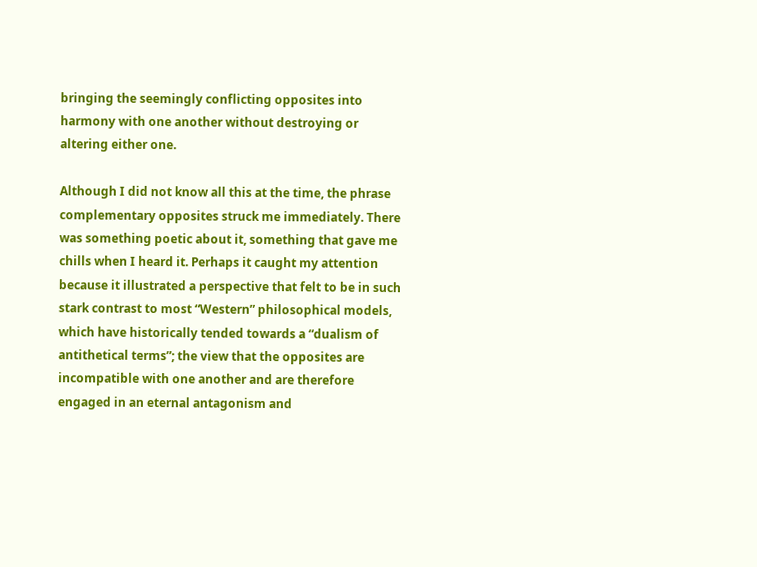bringing the seemingly conflicting opposites into harmony with one another without destroying or altering either one.

Although I did not know all this at the time, the phrase complementary opposites struck me immediately. There was something poetic about it, something that gave me chills when I heard it. Perhaps it caught my attention because it illustrated a perspective that felt to be in such stark contrast to most “Western” philosophical models, which have historically tended towards a “dualism of antithetical terms”; the view that the opposites are incompatible with one another and are therefore engaged in an eternal antagonism and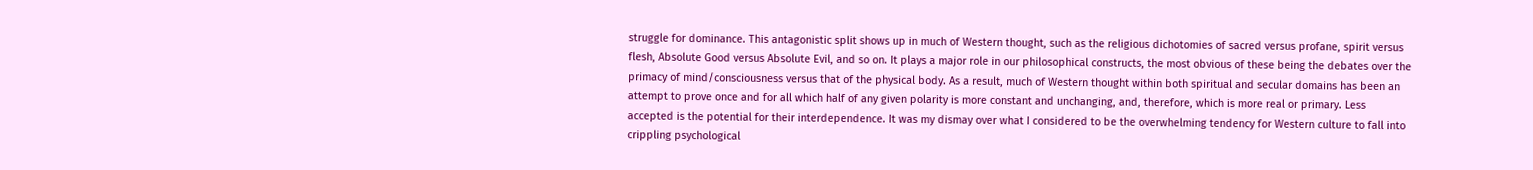struggle for dominance. This antagonistic split shows up in much of Western thought, such as the religious dichotomies of sacred versus profane, spirit versus flesh, Absolute Good versus Absolute Evil, and so on. It plays a major role in our philosophical constructs, the most obvious of these being the debates over the primacy of mind/consciousness versus that of the physical body. As a result, much of Western thought within both spiritual and secular domains has been an attempt to prove once and for all which half of any given polarity is more constant and unchanging, and, therefore, which is more real or primary. Less accepted is the potential for their interdependence. It was my dismay over what I considered to be the overwhelming tendency for Western culture to fall into crippling psychological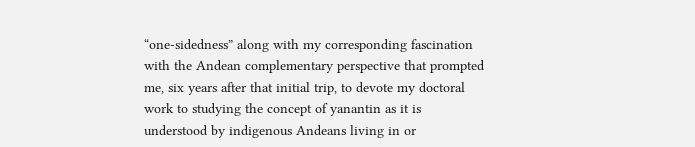“one‑sidedness” along with my corresponding fascination with the Andean complementary perspective that prompted me, six years after that initial trip, to devote my doctoral work to studying the concept of yanantin as it is understood by indigenous Andeans living in or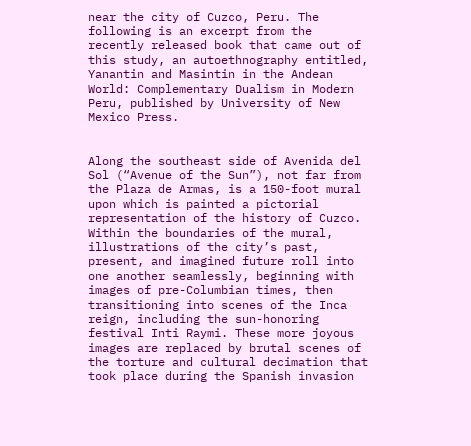near the city of Cuzco, Peru. The following is an excerpt from the recently released book that came out of this study, an autoethnography entitled, Yanantin and Masintin in the Andean World: Complementary Dualism in Modern Peru, published by University of New Mexico Press.


Along the southeast side of Avenida del Sol (“Avenue of the Sun”), not far from the Plaza de Armas, is a 150-foot mural upon which is painted a pictorial representation of the history of Cuzco. Within the boundaries of the mural, illustrations of the city’s past, present, and imagined future roll into one another seamlessly, beginning with images of pre-Columbian times, then transitioning into scenes of the Inca reign, including the sun-honoring festival Inti Raymi. These more joyous images are replaced by brutal scenes of the torture and cultural decimation that took place during the Spanish invasion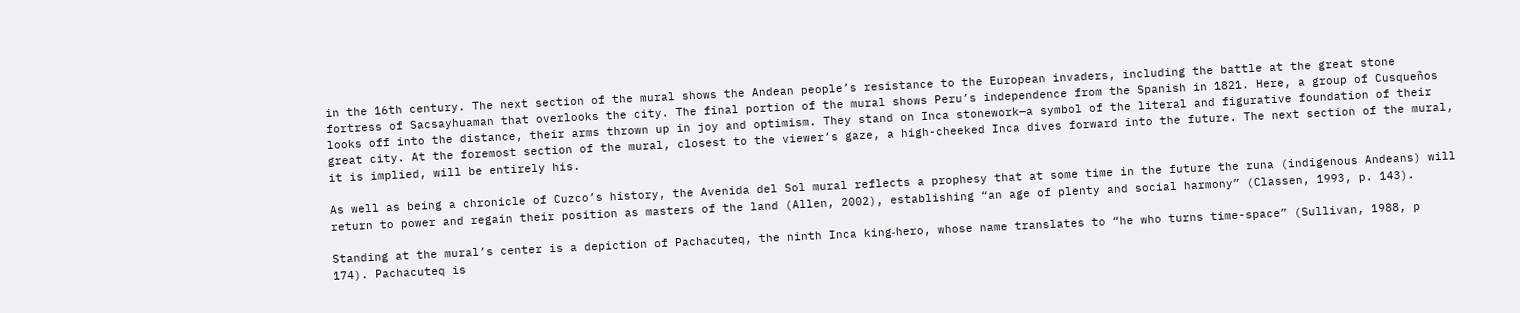in the 16th century. The next section of the mural shows the Andean people’s resistance to the European invaders, including the battle at the great stone fortress of Sacsayhuaman that overlooks the city. The final portion of the mural shows Peru’s independence from the Spanish in 1821. Here, a group of Cusqueños looks off into the distance, their arms thrown up in joy and optimism. They stand on Inca stonework—a symbol of the literal and figurative foundation of their great city. At the foremost section of the mural, closest to the viewer’s gaze, a high-cheeked Inca dives forward into the future. The next section of the mural, it is implied, will be entirely his.

As well as being a chronicle of Cuzco’s history, the Avenida del Sol mural reflects a prophesy that at some time in the future the runa (indigenous Andeans) will return to power and regain their position as masters of the land (Allen, 2002), establishing “an age of plenty and social harmony” (Classen, 1993, p. 143).

Standing at the mural’s center is a depiction of Pachacuteq, the ninth Inca king‑hero, whose name translates to “he who turns time-space” (Sullivan, 1988, p 174). Pachacuteq is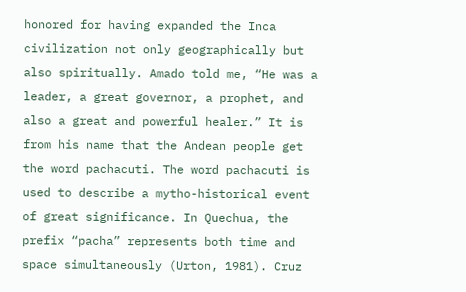honored for having expanded the Inca civilization not only geographically but also spiritually. Amado told me, “He was a leader, a great governor, a prophet, and also a great and powerful healer.” It is from his name that the Andean people get the word pachacuti. The word pachacuti is used to describe a mytho-historical event of great significance. In Quechua, the prefix “pacha” represents both time and space simultaneously (Urton, 1981). Cruz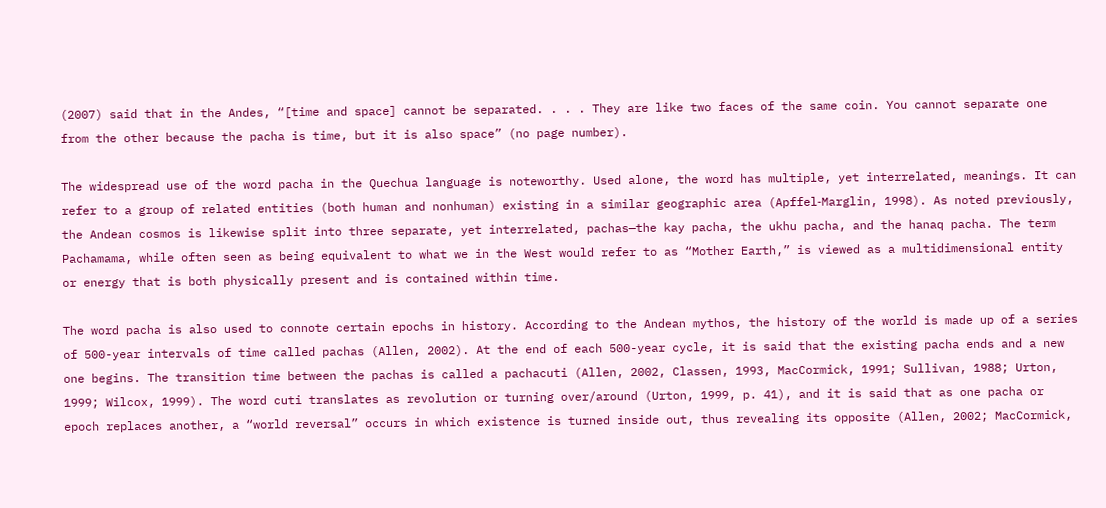(2007) said that in the Andes, “[time and space] cannot be separated. . . . They are like two faces of the same coin. You cannot separate one from the other because the pacha is time, but it is also space” (no page number).

The widespread use of the word pacha in the Quechua language is noteworthy. Used alone, the word has multiple, yet interrelated, meanings. It can refer to a group of related entities (both human and nonhuman) existing in a similar geographic area (Apffel‑Marglin, 1998). As noted previously, the Andean cosmos is likewise split into three separate, yet interrelated, pachas—the kay pacha, the ukhu pacha, and the hanaq pacha. The term Pachamama, while often seen as being equivalent to what we in the West would refer to as “Mother Earth,” is viewed as a multidimensional entity or energy that is both physically present and is contained within time.

The word pacha is also used to connote certain epochs in history. According to the Andean mythos, the history of the world is made up of a series of 500-year intervals of time called pachas (Allen, 2002). At the end of each 500-year cycle, it is said that the existing pacha ends and a new one begins. The transition time between the pachas is called a pachacuti (Allen, 2002, Classen, 1993, MacCormick, 1991; Sullivan, 1988; Urton, 1999; Wilcox, 1999). The word cuti translates as revolution or turning over/around (Urton, 1999, p. 41), and it is said that as one pacha or epoch replaces another, a “world reversal” occurs in which existence is turned inside out, thus revealing its opposite (Allen, 2002; MacCormick,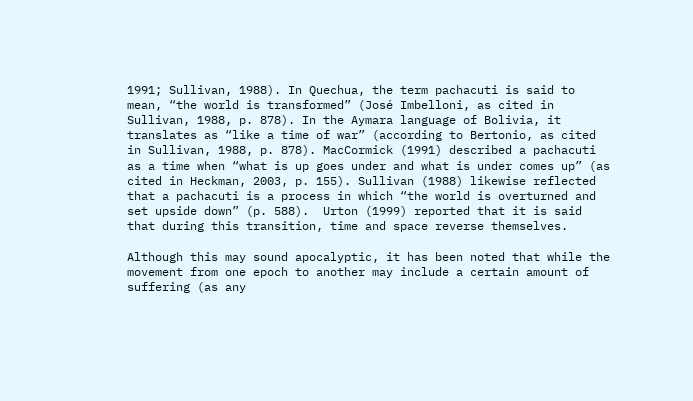1991; Sullivan, 1988). In Quechua, the term pachacuti is said to mean, “the world is transformed” (José Imbelloni, as cited in Sullivan, 1988, p. 878). In the Aymara language of Bolivia, it translates as “like a time of war” (according to Bertonio, as cited in Sullivan, 1988, p. 878). MacCormick (1991) described a pachacuti as a time when “what is up goes under and what is under comes up” (as cited in Heckman, 2003, p. 155). Sullivan (1988) likewise reflected that a pachacuti is a process in which “the world is overturned and set upside down” (p. 588).  Urton (1999) reported that it is said that during this transition, time and space reverse themselves.

Although this may sound apocalyptic, it has been noted that while the movement from one epoch to another may include a certain amount of suffering (as any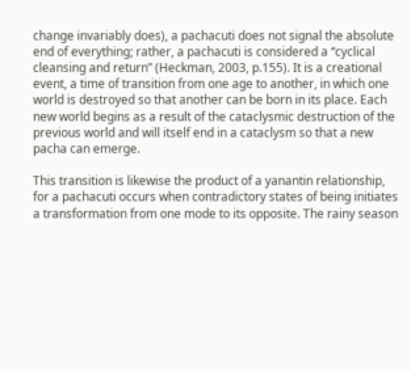change invariably does), a pachacuti does not signal the absolute end of everything; rather, a pachacuti is considered a “cyclical cleansing and return” (Heckman, 2003, p.155). It is a creational event, a time of transition from one age to another, in which one world is destroyed so that another can be born in its place. Each new world begins as a result of the cataclysmic destruction of the previous world and will itself end in a cataclysm so that a new pacha can emerge.

This transition is likewise the product of a yanantin relationship, for a pachacuti occurs when contradictory states of being initiates a transformation from one mode to its opposite. The rainy season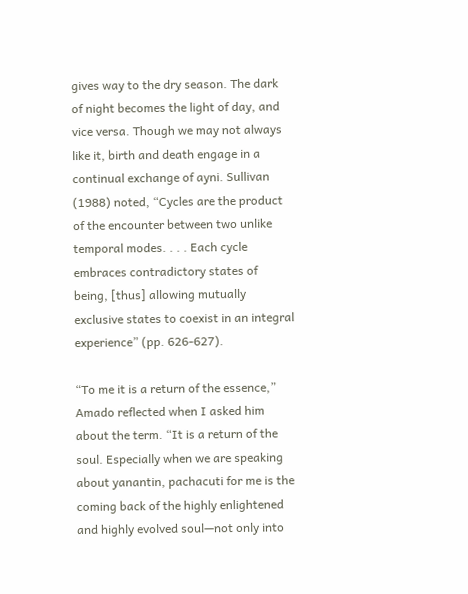gives way to the dry season. The dark of night becomes the light of day, and vice versa. Though we may not always like it, birth and death engage in a continual exchange of ayni. Sullivan (1988) noted, “Cycles are the product of the encounter between two unlike temporal modes. . . . Each cycle embraces contradictory states of being, [thus] allowing mutually exclusive states to coexist in an integral experience” (pp. 626-627).

“To me it is a return of the essence,” Amado reflected when I asked him about the term. “It is a return of the soul. Especially when we are speaking about yanantin, pachacuti for me is the coming back of the highly enlightened and highly evolved soul—not only into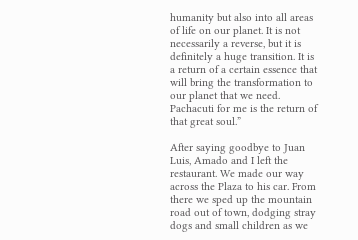humanity but also into all areas of life on our planet. It is not necessarily a reverse, but it is definitely a huge transition. It is a return of a certain essence that will bring the transformation to our planet that we need. Pachacuti for me is the return of that great soul.”

After saying goodbye to Juan Luis, Amado and I left the restaurant. We made our way across the Plaza to his car. From there we sped up the mountain road out of town, dodging stray dogs and small children as we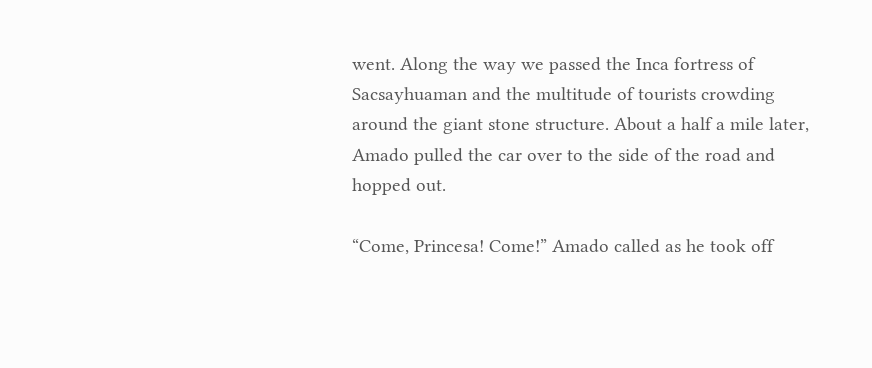went. Along the way we passed the Inca fortress of Sacsayhuaman and the multitude of tourists crowding around the giant stone structure. About a half a mile later, Amado pulled the car over to the side of the road and hopped out.

“Come, Princesa! Come!” Amado called as he took off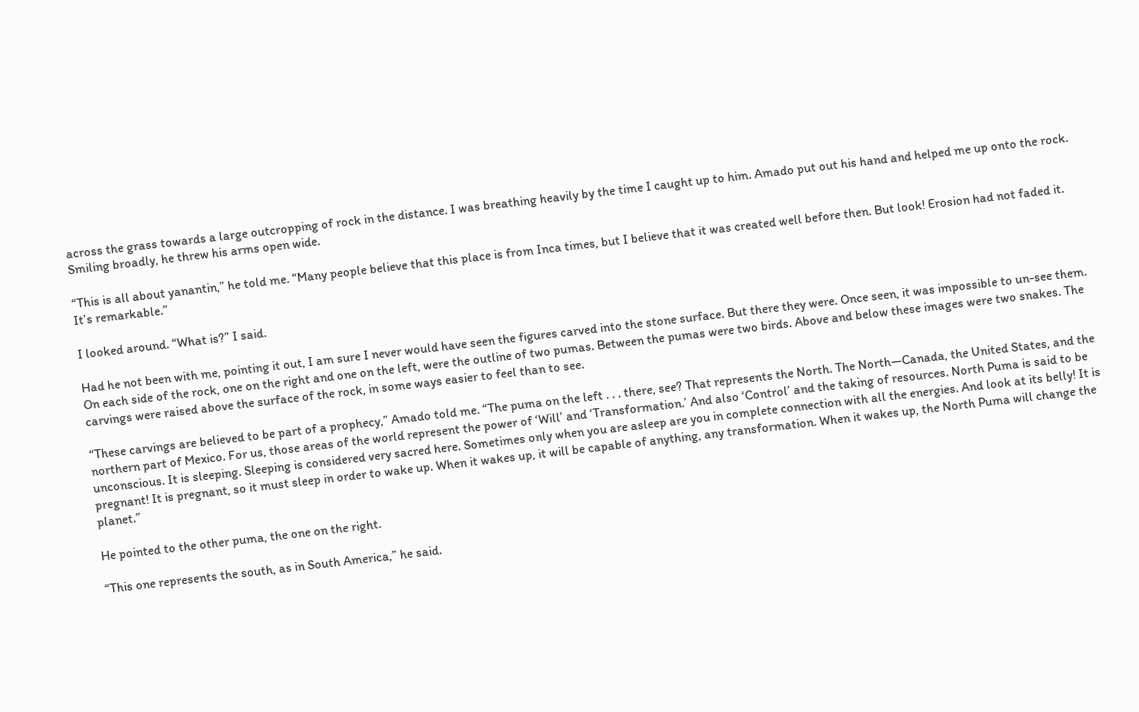across the grass towards a large outcropping of rock in the distance. I was breathing heavily by the time I caught up to him. Amado put out his hand and helped me up onto the rock. Smiling broadly, he threw his arms open wide.

“This is all about yanantin,” he told me. “Many people believe that this place is from Inca times, but I believe that it was created well before then. But look! Erosion had not faded it. It’s remarkable.”

I looked around. “What is?” I said.

Had he not been with me, pointing it out, I am sure I never would have seen the figures carved into the stone surface. But there they were. Once seen, it was impossible to un-see them. On each side of the rock, one on the right and one on the left, were the outline of two pumas. Between the pumas were two birds. Above and below these images were two snakes. The carvings were raised above the surface of the rock, in some ways easier to feel than to see.

“These carvings are believed to be part of a prophecy,” Amado told me. “The puma on the left . . . there, see? That represents the North. The North—Canada, the United States, and the northern part of Mexico. For us, those areas of the world represent the power of ‘Will’ and ‘Transformation.’ And also ‘Control’ and the taking of resources. North Puma is said to be unconscious. It is sleeping. Sleeping is considered very sacred here. Sometimes only when you are asleep are you in complete connection with all the energies. And look at its belly! It is pregnant! It is pregnant, so it must sleep in order to wake up. When it wakes up, it will be capable of anything, any transformation. When it wakes up, the North Puma will change the planet.”

He pointed to the other puma, the one on the right.

“This one represents the south, as in South America,” he said.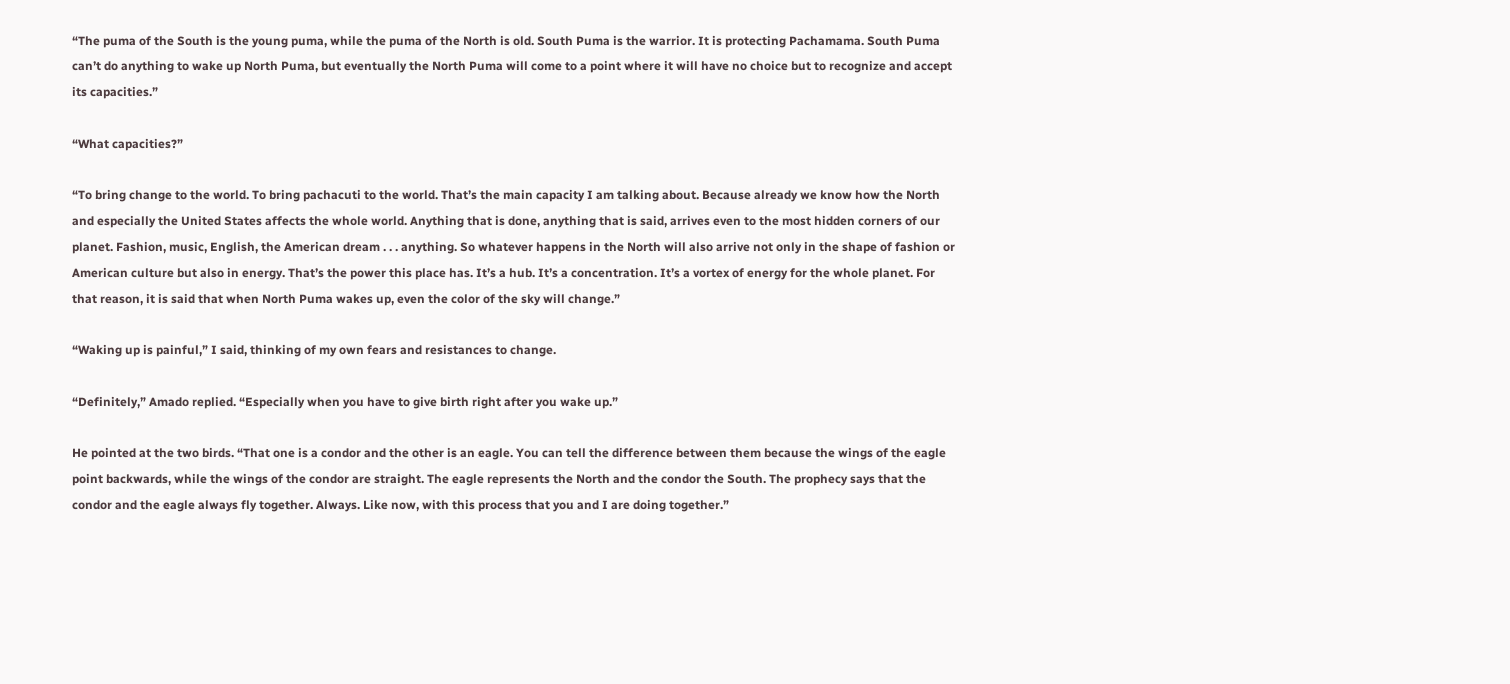“The puma of the South is the young puma, while the puma of the North is old. South Puma is the warrior. It is protecting Pachamama. South Puma can’t do anything to wake up North Puma, but eventually the North Puma will come to a point where it will have no choice but to recognize and accept its capacities.”

“What capacities?”

“To bring change to the world. To bring pachacuti to the world. That’s the main capacity I am talking about. Because already we know how the North and especially the United States affects the whole world. Anything that is done, anything that is said, arrives even to the most hidden corners of our planet. Fashion, music, English, the American dream . . . anything. So whatever happens in the North will also arrive not only in the shape of fashion or American culture but also in energy. That’s the power this place has. It’s a hub. It’s a concentration. It’s a vortex of energy for the whole planet. For that reason, it is said that when North Puma wakes up, even the color of the sky will change.”

“Waking up is painful,” I said, thinking of my own fears and resistances to change.

“Definitely,” Amado replied. “Especially when you have to give birth right after you wake up.”

He pointed at the two birds. “That one is a condor and the other is an eagle. You can tell the difference between them because the wings of the eagle point backwards, while the wings of the condor are straight. The eagle represents the North and the condor the South. The prophecy says that the condor and the eagle always fly together. Always. Like now, with this process that you and I are doing together.”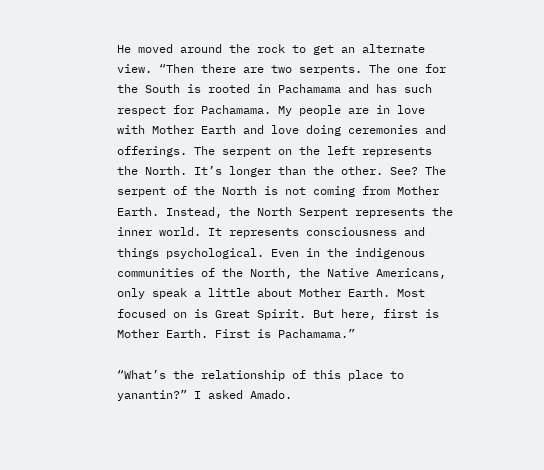He moved around the rock to get an alternate view. “Then there are two serpents. The one for the South is rooted in Pachamama and has such respect for Pachamama. My people are in love with Mother Earth and love doing ceremonies and offerings. The serpent on the left represents the North. It’s longer than the other. See? The serpent of the North is not coming from Mother Earth. Instead, the North Serpent represents the inner world. It represents consciousness and things psychological. Even in the indigenous communities of the North, the Native Americans, only speak a little about Mother Earth. Most focused on is Great Spirit. But here, first is Mother Earth. First is Pachamama.”

“What’s the relationship of this place to yanantin?” I asked Amado.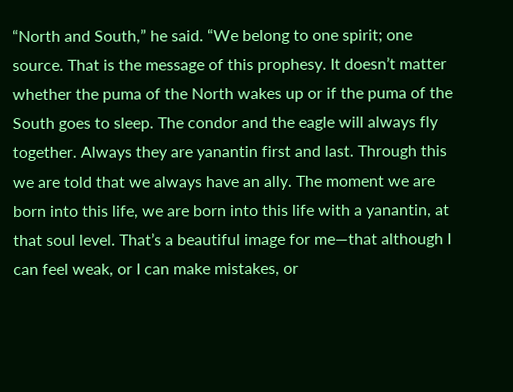“North and South,” he said. “We belong to one spirit; one source. That is the message of this prophesy. It doesn’t matter whether the puma of the North wakes up or if the puma of the South goes to sleep. The condor and the eagle will always fly together. Always they are yanantin first and last. Through this we are told that we always have an ally. The moment we are born into this life, we are born into this life with a yanantin, at that soul level. That’s a beautiful image for me—that although I can feel weak, or I can make mistakes, or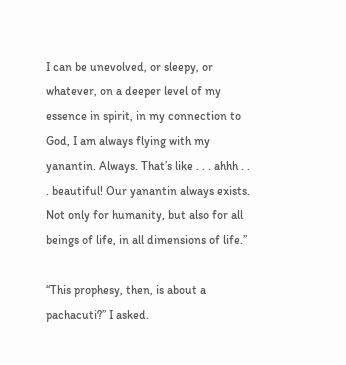I can be unevolved, or sleepy, or whatever, on a deeper level of my essence in spirit, in my connection to God, I am always flying with my yanantin. Always. That’s like . . . ahhh . . . beautiful! Our yanantin always exists. Not only for humanity, but also for all beings of life, in all dimensions of life.”

“This prophesy, then, is about a pachacuti?” I asked.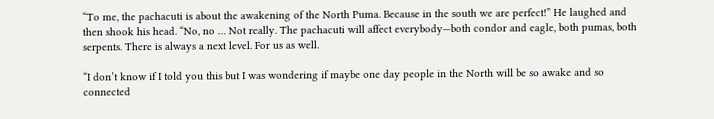“To me, the pachacuti is about the awakening of the North Puma. Because in the south we are perfect!” He laughed and then shook his head. “No, no … Not really. The pachacuti will affect everybody—both condor and eagle, both pumas, both serpents. There is always a next level. For us as well.

“I don’t know if I told you this but I was wondering if maybe one day people in the North will be so awake and so connected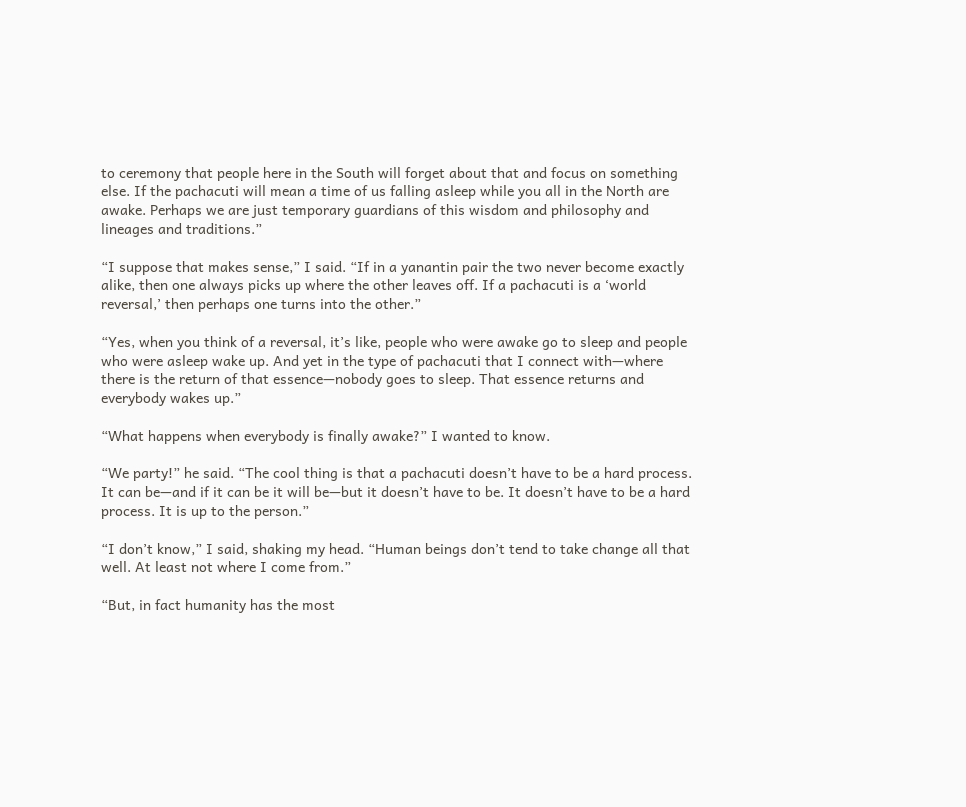to ceremony that people here in the South will forget about that and focus on something else. If the pachacuti will mean a time of us falling asleep while you all in the North are awake. Perhaps we are just temporary guardians of this wisdom and philosophy and lineages and traditions.”

“I suppose that makes sense,” I said. “If in a yanantin pair the two never become exactly alike, then one always picks up where the other leaves off. If a pachacuti is a ‘world reversal,’ then perhaps one turns into the other.”

“Yes, when you think of a reversal, it’s like, people who were awake go to sleep and people who were asleep wake up. And yet in the type of pachacuti that I connect with—where there is the return of that essence—nobody goes to sleep. That essence returns and everybody wakes up.”

“What happens when everybody is finally awake?” I wanted to know.

“We party!” he said. “The cool thing is that a pachacuti doesn’t have to be a hard process. It can be—and if it can be it will be—but it doesn’t have to be. It doesn’t have to be a hard process. It is up to the person.”

“I don’t know,” I said, shaking my head. “Human beings don’t tend to take change all that well. At least not where I come from.”

“But, in fact humanity has the most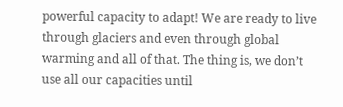powerful capacity to adapt! We are ready to live through glaciers and even through global warming and all of that. The thing is, we don’t use all our capacities until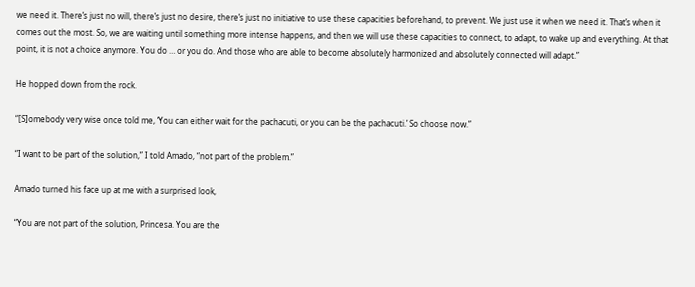we need it. There’s just no will, there’s just no desire, there’s just no initiative to use these capacities beforehand, to prevent. We just use it when we need it. That’s when it comes out the most. So, we are waiting until something more intense happens, and then we will use these capacities to connect, to adapt, to wake up and everything. At that point, it is not a choice anymore. You do … or you do. And those who are able to become absolutely harmonized and absolutely connected will adapt.”

He hopped down from the rock.

“[S]omebody very wise once told me, ‘You can either wait for the pachacuti, or you can be the pachacuti.’ So choose now.”

“I want to be part of the solution,” I told Amado, “not part of the problem.”

Amado turned his face up at me with a surprised look,

“You are not part of the solution, Princesa. You are the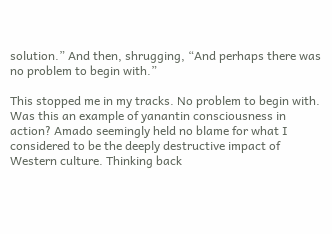solution.” And then, shrugging, “And perhaps there was no problem to begin with.”

This stopped me in my tracks. No problem to begin with. Was this an example of yanantin consciousness in action? Amado seemingly held no blame for what I considered to be the deeply destructive impact of Western culture. Thinking back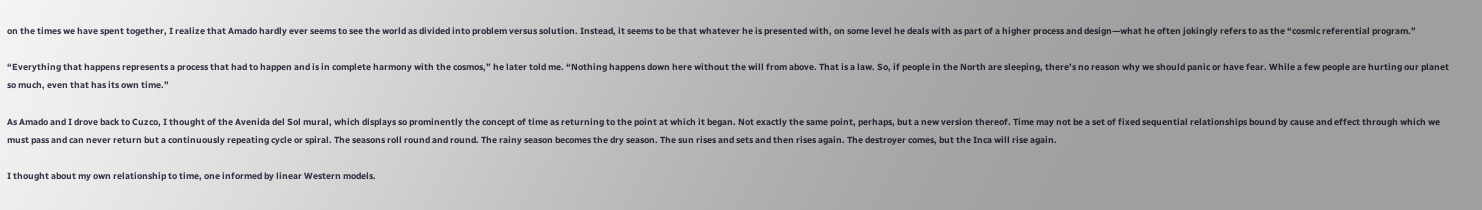on the times we have spent together, I realize that Amado hardly ever seems to see the world as divided into problem versus solution. Instead, it seems to be that whatever he is presented with, on some level he deals with as part of a higher process and design—what he often jokingly refers to as the “cosmic referential program.”

“Everything that happens represents a process that had to happen and is in complete harmony with the cosmos,” he later told me. “Nothing happens down here without the will from above. That is a law. So, if people in the North are sleeping, there’s no reason why we should panic or have fear. While a few people are hurting our planet so much, even that has its own time.”

As Amado and I drove back to Cuzco, I thought of the Avenida del Sol mural, which displays so prominently the concept of time as returning to the point at which it began. Not exactly the same point, perhaps, but a new version thereof. Time may not be a set of fixed sequential relationships bound by cause and effect through which we must pass and can never return but a continuously repeating cycle or spiral. The seasons roll round and round. The rainy season becomes the dry season. The sun rises and sets and then rises again. The destroyer comes, but the Inca will rise again.

I thought about my own relationship to time, one informed by linear Western models.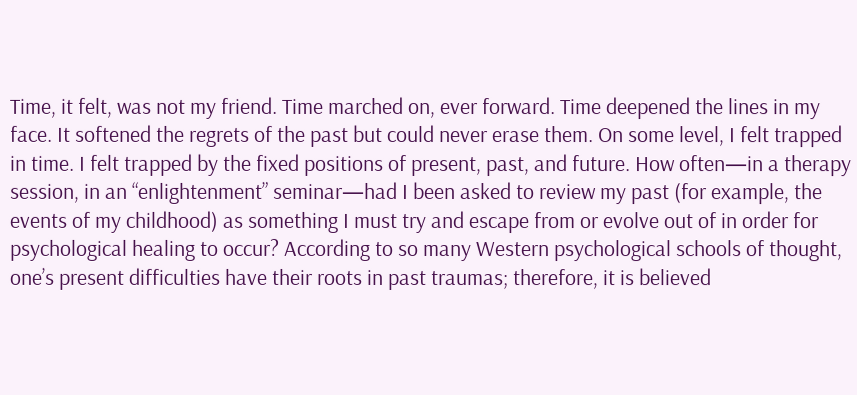Time, it felt, was not my friend. Time marched on, ever forward. Time deepened the lines in my face. It softened the regrets of the past but could never erase them. On some level, I felt trapped in time. I felt trapped by the fixed positions of present, past, and future. How often—in a therapy session, in an “enlightenment” seminar—had I been asked to review my past (for example, the events of my childhood) as something I must try and escape from or evolve out of in order for psychological healing to occur? According to so many Western psychological schools of thought, one’s present difficulties have their roots in past traumas; therefore, it is believed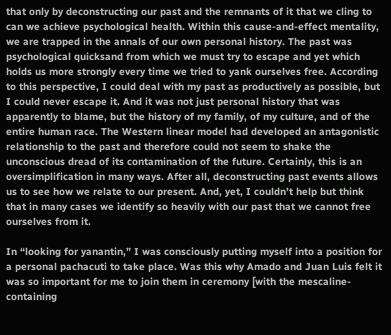that only by deconstructing our past and the remnants of it that we cling to can we achieve psychological health. Within this cause-and-effect mentality, we are trapped in the annals of our own personal history. The past was psychological quicksand from which we must try to escape and yet which holds us more strongly every time we tried to yank ourselves free. According to this perspective, I could deal with my past as productively as possible, but I could never escape it. And it was not just personal history that was apparently to blame, but the history of my family, of my culture, and of the entire human race. The Western linear model had developed an antagonistic relationship to the past and therefore could not seem to shake the unconscious dread of its contamination of the future. Certainly, this is an oversimplification in many ways. After all, deconstructing past events allows us to see how we relate to our present. And, yet, I couldn’t help but think that in many cases we identify so heavily with our past that we cannot free ourselves from it.

In “looking for yanantin,” I was consciously putting myself into a position for a personal pachacuti to take place. Was this why Amado and Juan Luis felt it was so important for me to join them in ceremony [with the mescaline-containing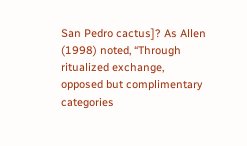San Pedro cactus]? As Allen (1998) noted, “Through ritualized exchange, opposed but complimentary categories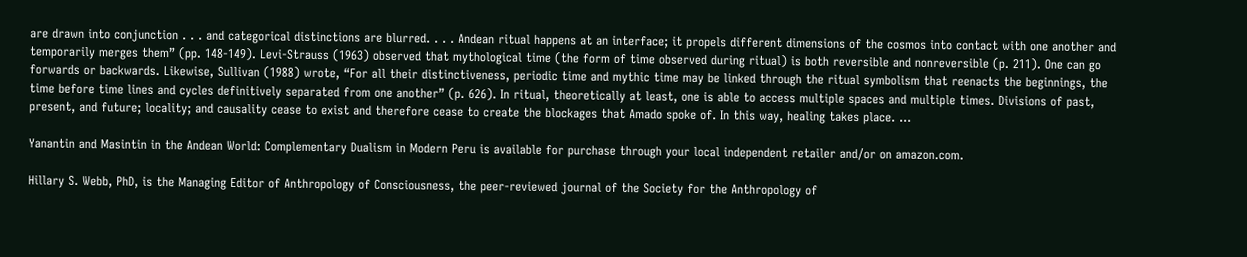are drawn into conjunction . . . and categorical distinctions are blurred. . . . Andean ritual happens at an interface; it propels different dimensions of the cosmos into contact with one another and temporarily merges them” (pp. 148-149). Levi-Strauss (1963) observed that mythological time (the form of time observed during ritual) is both reversible and nonreversible (p. 211). One can go forwards or backwards. Likewise, Sullivan (1988) wrote, “For all their distinctiveness, periodic time and mythic time may be linked through the ritual symbolism that reenacts the beginnings, the time before time lines and cycles definitively separated from one another” (p. 626). In ritual, theoretically at least, one is able to access multiple spaces and multiple times. Divisions of past, present, and future; locality; and causality cease to exist and therefore cease to create the blockages that Amado spoke of. In this way, healing takes place. …

Yanantin and Masintin in the Andean World: Complementary Dualism in Modern Peru is available for purchase through your local independent retailer and/or on amazon.com.

Hillary S. Webb, PhD, is the Managing Editor of Anthropology of Consciousness, the peer-reviewed journal of the Society for the Anthropology of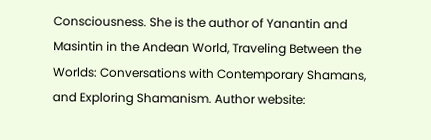Consciousness. She is the author of Yanantin and Masintin in the Andean World, Traveling Between the Worlds: Conversations with Contemporary Shamans, and Exploring Shamanism. Author website: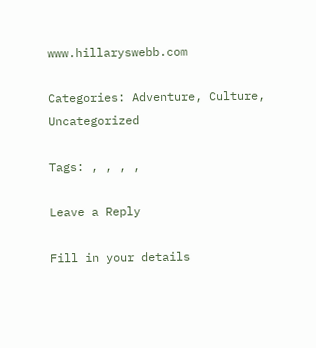www.hillaryswebb.com

Categories: Adventure, Culture, Uncategorized

Tags: , , , ,

Leave a Reply

Fill in your details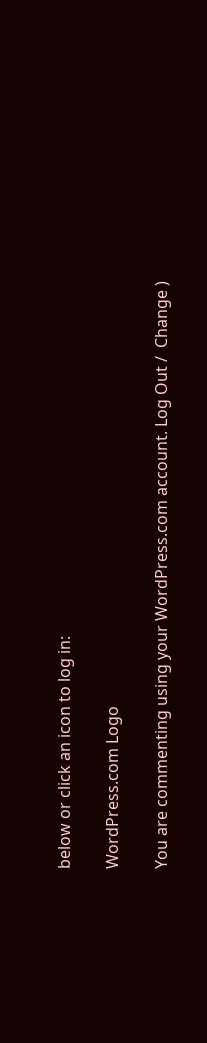below or click an icon to log in:

WordPress.com Logo

You are commenting using your WordPress.com account. Log Out /  Change )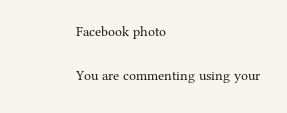Facebook photo

You are commenting using your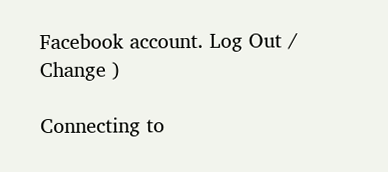Facebook account. Log Out /  Change )

Connecting to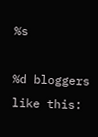%s

%d bloggers like this: